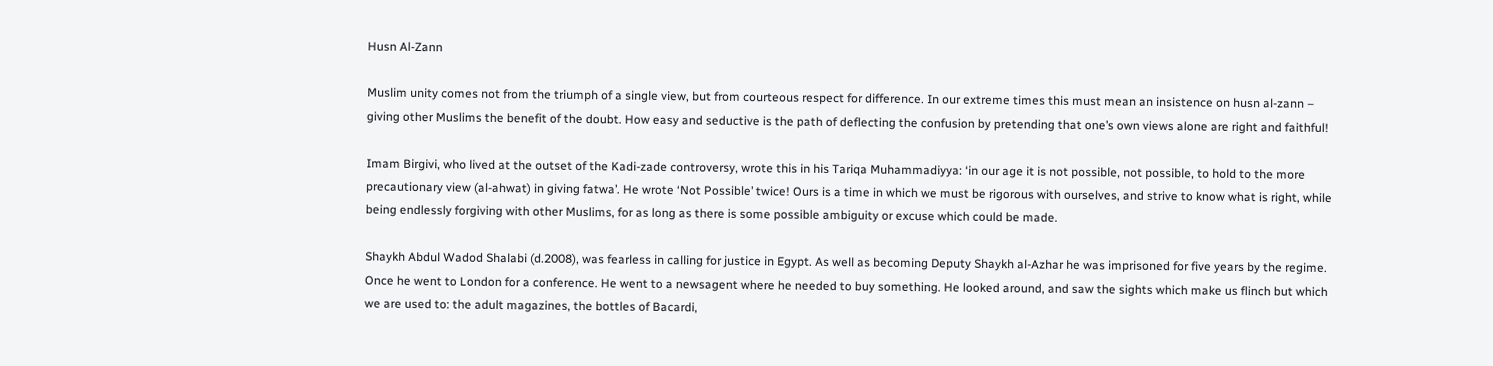Husn Al-Zann

Muslim unity comes not from the triumph of a single view, but from courteous respect for difference. In our extreme times this must mean an insistence on husn al-zann – giving other Muslims the benefit of the doubt. How easy and seductive is the path of deflecting the confusion by pretending that one’s own views alone are right and faithful!

Imam Birgivi, who lived at the outset of the Kadi-zade controversy, wrote this in his Tariqa Muhammadiyya: ‘in our age it is not possible, not possible, to hold to the more precautionary view (al-ahwat) in giving fatwa’. He wrote ‘Not Possible’ twice! Ours is a time in which we must be rigorous with ourselves, and strive to know what is right, while being endlessly forgiving with other Muslims, for as long as there is some possible ambiguity or excuse which could be made.

Shaykh Abdul Wadod Shalabi (d.2008), was fearless in calling for justice in Egypt. As well as becoming Deputy Shaykh al-Azhar he was imprisoned for five years by the regime. Once he went to London for a conference. He went to a newsagent where he needed to buy something. He looked around, and saw the sights which make us flinch but which we are used to: the adult magazines, the bottles of Bacardi,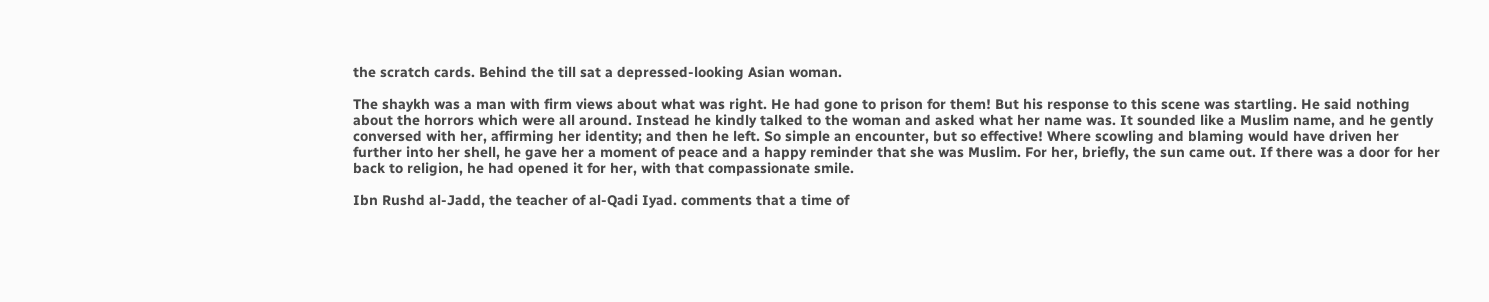the scratch cards. Behind the till sat a depressed-looking Asian woman.

The shaykh was a man with firm views about what was right. He had gone to prison for them! But his response to this scene was startling. He said nothing about the horrors which were all around. Instead he kindly talked to the woman and asked what her name was. It sounded like a Muslim name, and he gently conversed with her, affirming her identity; and then he left. So simple an encounter, but so effective! Where scowling and blaming would have driven her further into her shell, he gave her a moment of peace and a happy reminder that she was Muslim. For her, briefly, the sun came out. If there was a door for her back to religion, he had opened it for her, with that compassionate smile.

Ibn Rushd al-Jadd, the teacher of al-Qadi Iyad. comments that a time of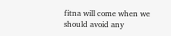fitna will come when we should avoid any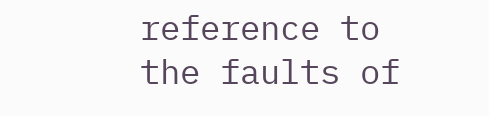reference to the faults of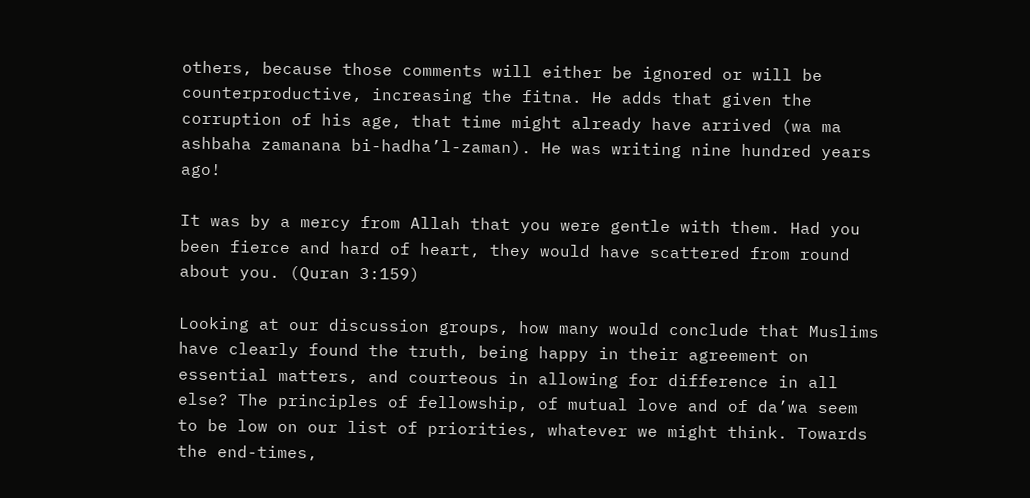others, because those comments will either be ignored or will be counterproductive, increasing the fitna. He adds that given the corruption of his age, that time might already have arrived (wa ma ashbaha zamanana bi-hadha’l-zaman). He was writing nine hundred years ago!

It was by a mercy from Allah that you were gentle with them. Had you been fierce and hard of heart, they would have scattered from round about you. (Quran 3:159)

Looking at our discussion groups, how many would conclude that Muslims have clearly found the truth, being happy in their agreement on essential matters, and courteous in allowing for difference in all else? The principles of fellowship, of mutual love and of da’wa seem to be low on our list of priorities, whatever we might think. Towards the end-times,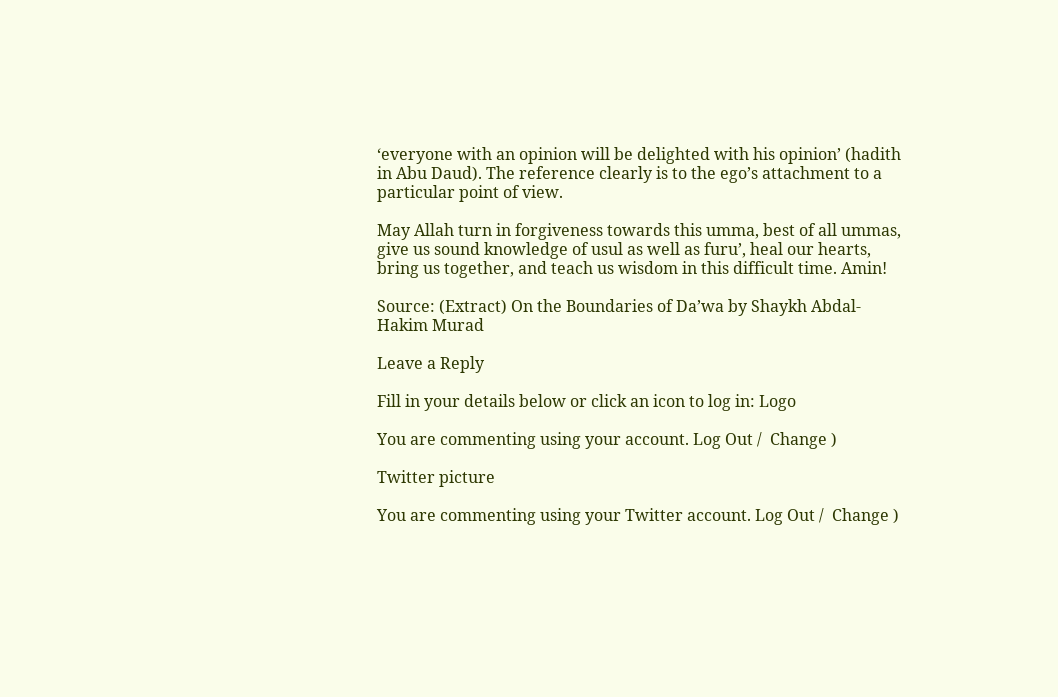‘everyone with an opinion will be delighted with his opinion’ (hadith in Abu Daud). The reference clearly is to the ego’s attachment to a particular point of view.

May Allah turn in forgiveness towards this umma, best of all ummas, give us sound knowledge of usul as well as furu’, heal our hearts, bring us together, and teach us wisdom in this difficult time. Amin!

Source: (Extract) On the Boundaries of Da’wa by Shaykh Abdal-Hakim Murad

Leave a Reply

Fill in your details below or click an icon to log in: Logo

You are commenting using your account. Log Out /  Change )

Twitter picture

You are commenting using your Twitter account. Log Out /  Change )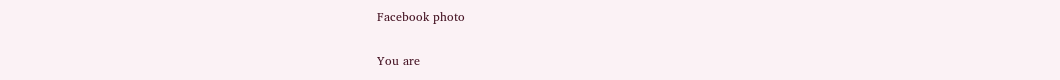Facebook photo

You are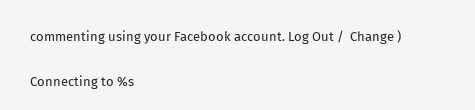commenting using your Facebook account. Log Out /  Change )

Connecting to %s